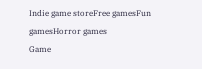Indie game storeFree gamesFun gamesHorror games
Game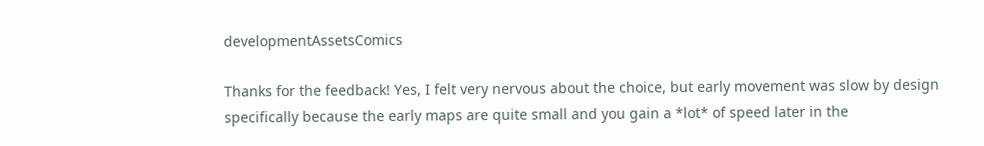developmentAssetsComics

Thanks for the feedback! Yes, I felt very nervous about the choice, but early movement was slow by design specifically because the early maps are quite small and you gain a *lot* of speed later in the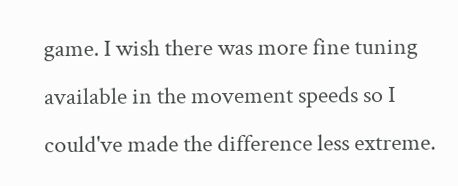game. I wish there was more fine tuning available in the movement speeds so I could've made the difference less extreme.